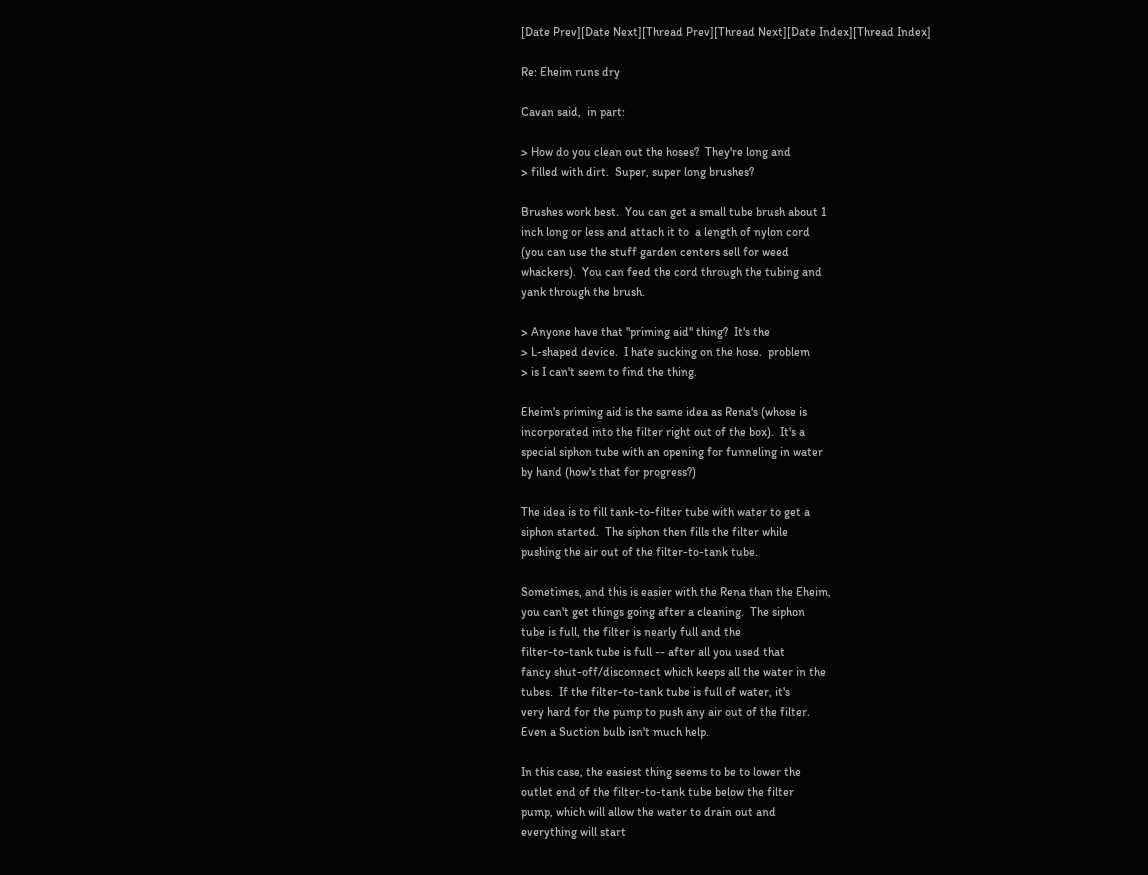[Date Prev][Date Next][Thread Prev][Thread Next][Date Index][Thread Index]

Re: Eheim runs dry

Cavan said,  in part:

> How do you clean out the hoses?  They're long and
> filled with dirt.  Super, super long brushes?

Brushes work best.  You can get a small tube brush about 1
inch long or less and attach it to  a length of nylon cord
(you can use the stuff garden centers sell for weed
whackers).  You can feed the cord through the tubing and
yank through the brush.

> Anyone have that "priming aid" thing?  It's the
> L-shaped device.  I hate sucking on the hose.  problem
> is I can't seem to find the thing.

Eheim's priming aid is the same idea as Rena's (whose is
incorporated into the filter right out of the box).  It's a
special siphon tube with an opening for funneling in water
by hand (how's that for progress?)

The idea is to fill tank-to-filter tube with water to get a
siphon started.  The siphon then fills the filter while
pushing the air out of the filter-to-tank tube.

Sometimes, and this is easier with the Rena than the Eheim,
you can't get things going after a cleaning.  The siphon
tube is full, the filter is nearly full and the
filter-to-tank tube is full -- after all you used that
fancy shut-off/disconnect which keeps all the water in the
tubes.  If the filter-to-tank tube is full of water, it's
very hard for the pump to push any air out of the filter.
Even a Suction bulb isn't much help.

In this case, the easiest thing seems to be to lower the
outlet end of the filter-to-tank tube below the filter
pump, which will allow the water to drain out and
everything will start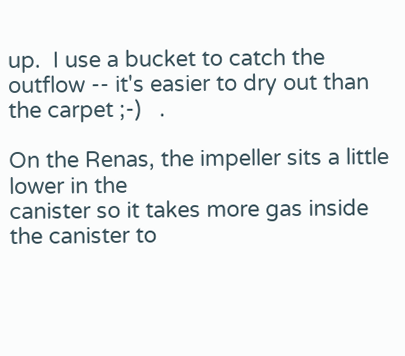up.  I use a bucket to catch the
outflow -- it's easier to dry out than the carpet ;-)   .

On the Renas, the impeller sits a little lower in the
canister so it takes more gas inside the canister to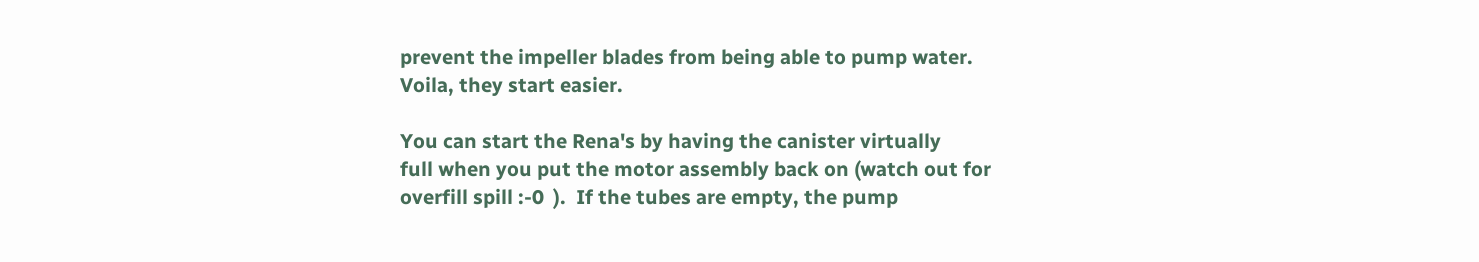prevent the impeller blades from being able to pump water.
Voila, they start easier.

You can start the Rena's by having the canister virtually
full when you put the motor assembly back on (watch out for
overfill spill :-0  ).  If the tubes are empty, the pump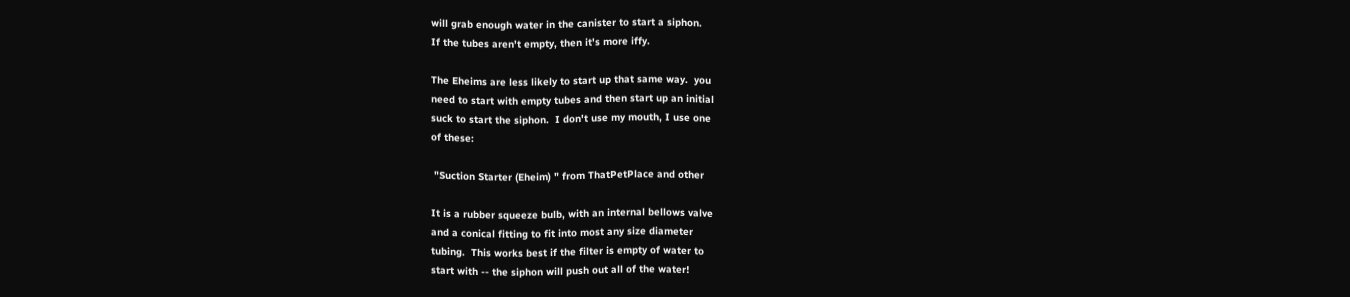will grab enough water in the canister to start a siphon.
If the tubes aren't empty, then it's more iffy.

The Eheims are less likely to start up that same way.  you
need to start with empty tubes and then start up an initial
suck to start the siphon.  I don't use my mouth, I use one
of these:

 "Suction Starter (Eheim) " from ThatPetPlace and other

It is a rubber squeeze bulb, with an internal bellows valve
and a conical fitting to fit into most any size diameter
tubing.  This works best if the filter is empty of water to
start with -- the siphon will push out all of the water!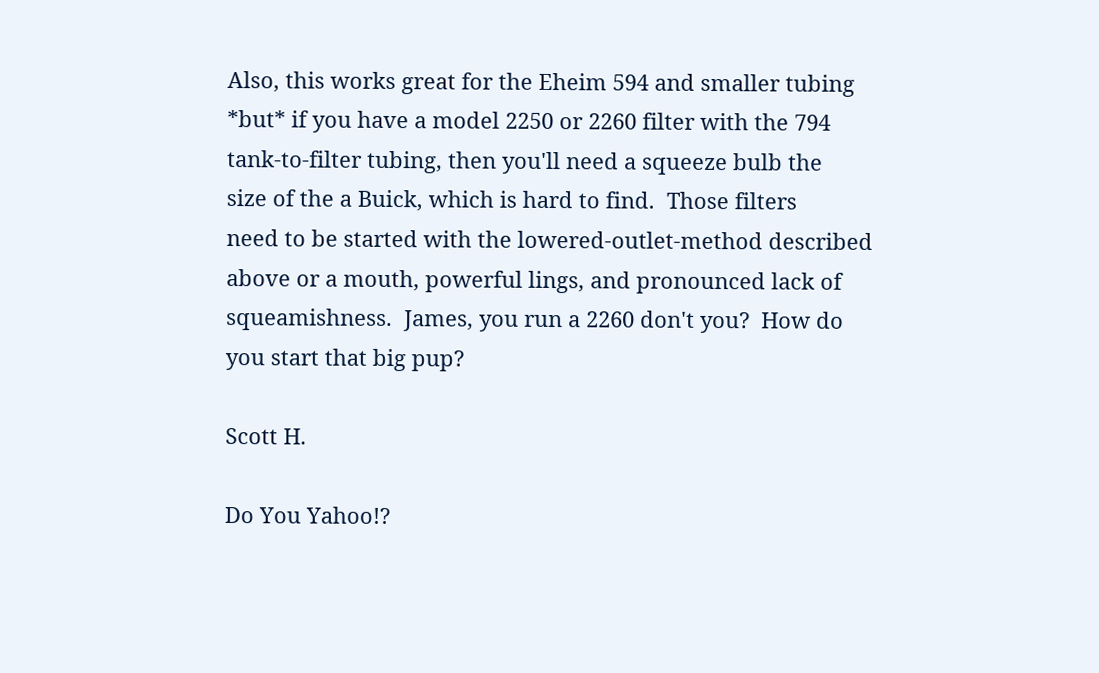Also, this works great for the Eheim 594 and smaller tubing
*but* if you have a model 2250 or 2260 filter with the 794
tank-to-filter tubing, then you'll need a squeeze bulb the
size of the a Buick, which is hard to find.  Those filters
need to be started with the lowered-outlet-method described
above or a mouth, powerful lings, and pronounced lack of
squeamishness.  James, you run a 2260 don't you?  How do
you start that big pup?

Scott H.

Do You Yahoo!?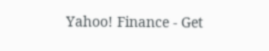Yahoo! Finance - Get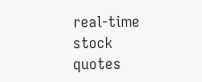real-time stock quotes